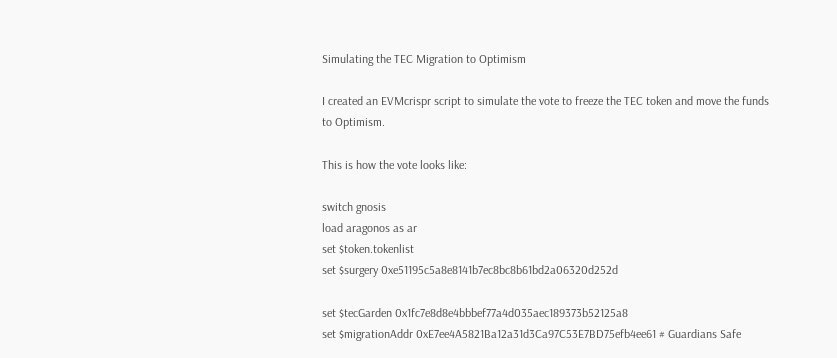Simulating the TEC Migration to Optimism

I created an EVMcrispr script to simulate the vote to freeze the TEC token and move the funds to Optimism.

This is how the vote looks like:

switch gnosis
load aragonos as ar
set $token.tokenlist
set $surgery 0xe51195c5a8e8141b7ec8bc8b61bd2a06320d252d

set $tecGarden 0x1fc7e8d8e4bbbef77a4d035aec189373b52125a8
set $migrationAddr 0xE7ee4A5821Ba12a31d3Ca97C53E7BD75efb4ee61 # Guardians Safe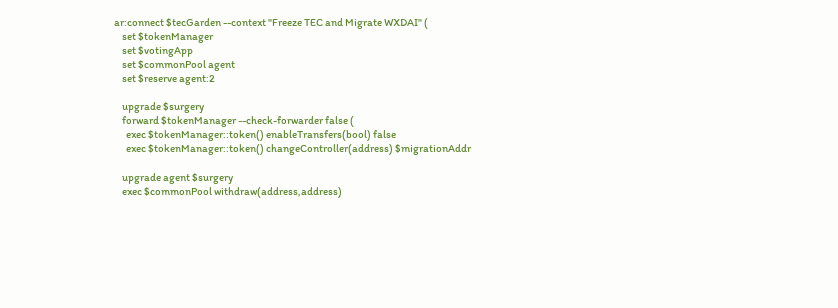ar:connect $tecGarden --context "Freeze TEC and Migrate WXDAI" (
    set $tokenManager
    set $votingApp
    set $commonPool agent
    set $reserve agent:2

    upgrade $surgery
    forward $tokenManager --check-forwarder false (
      exec $tokenManager::token() enableTransfers(bool) false
      exec $tokenManager::token() changeController(address) $migrationAddr

    upgrade agent $surgery
    exec $commonPool withdraw(address,address)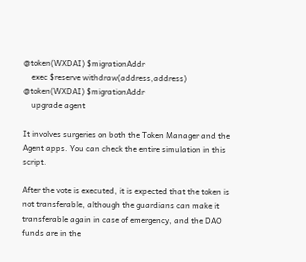@token(WXDAI) $migrationAddr
    exec $reserve withdraw(address,address) @token(WXDAI) $migrationAddr
    upgrade agent

It involves surgeries on both the Token Manager and the Agent apps. You can check the entire simulation in this script.

After the vote is executed, it is expected that the token is not transferable, although the guardians can make it transferable again in case of emergency, and the DAO funds are in the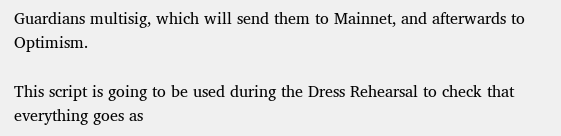Guardians multisig, which will send them to Mainnet, and afterwards to Optimism.

This script is going to be used during the Dress Rehearsal to check that everything goes as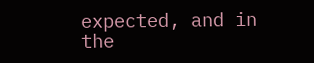expected, and in the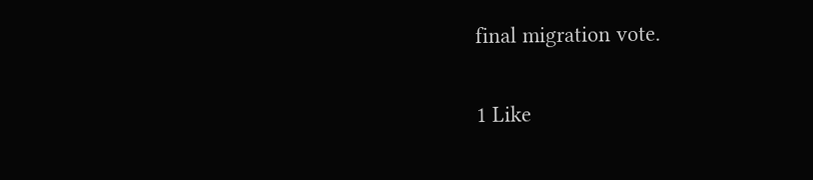final migration vote.

1 Like